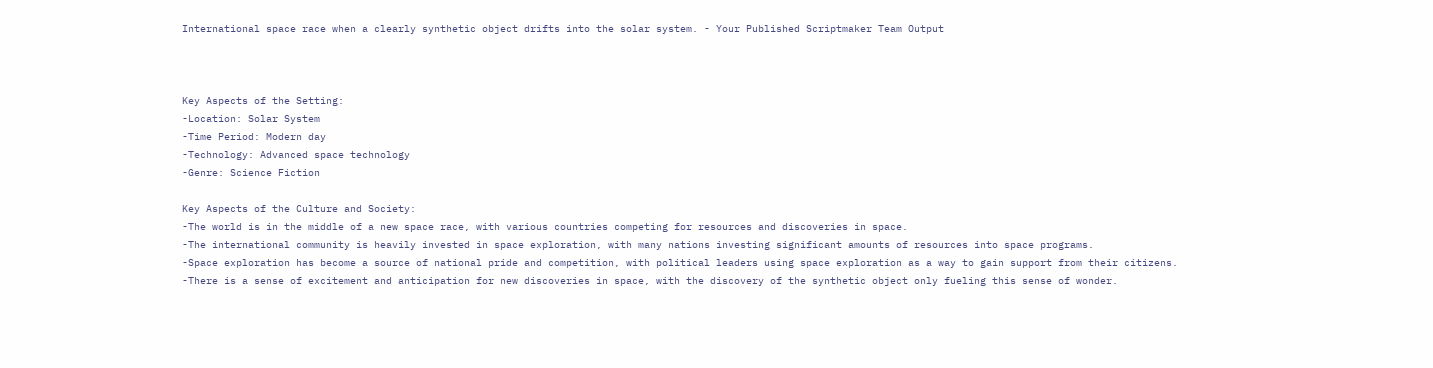International space race when a clearly synthetic object drifts into the solar system. - Your Published Scriptmaker Team Output



Key Aspects of the Setting:
-Location: Solar System
-Time Period: Modern day
-Technology: Advanced space technology
-Genre: Science Fiction

Key Aspects of the Culture and Society:
-The world is in the middle of a new space race, with various countries competing for resources and discoveries in space.
-The international community is heavily invested in space exploration, with many nations investing significant amounts of resources into space programs.
-Space exploration has become a source of national pride and competition, with political leaders using space exploration as a way to gain support from their citizens.
-There is a sense of excitement and anticipation for new discoveries in space, with the discovery of the synthetic object only fueling this sense of wonder.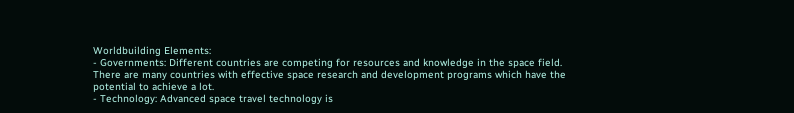Worldbuilding Elements:
- Governments: Different countries are competing for resources and knowledge in the space field. There are many countries with effective space research and development programs which have the potential to achieve a lot.
- Technology: Advanced space travel technology is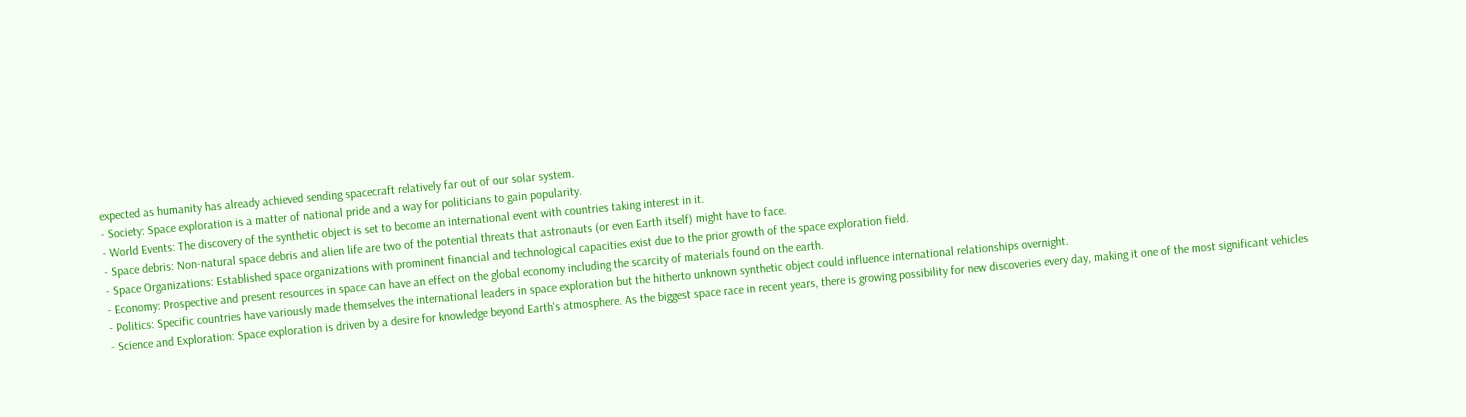expected as humanity has already achieved sending spacecraft relatively far out of our solar system.
- Society: Space exploration is a matter of national pride and a way for politicians to gain popularity.
- World Events: The discovery of the synthetic object is set to become an international event with countries taking interest in it.
- Space debris: Non-natural space debris and alien life are two of the potential threats that astronauts (or even Earth itself) might have to face.
- Space Organizations: Established space organizations with prominent financial and technological capacities exist due to the prior growth of the space exploration field.
- Economy: Prospective and present resources in space can have an effect on the global economy including the scarcity of materials found on the earth.
- Politics: Specific countries have variously made themselves the international leaders in space exploration but the hitherto unknown synthetic object could influence international relationships overnight.
- Science and Exploration: Space exploration is driven by a desire for knowledge beyond Earth's atmosphere. As the biggest space race in recent years, there is growing possibility for new discoveries every day, making it one of the most significant vehicles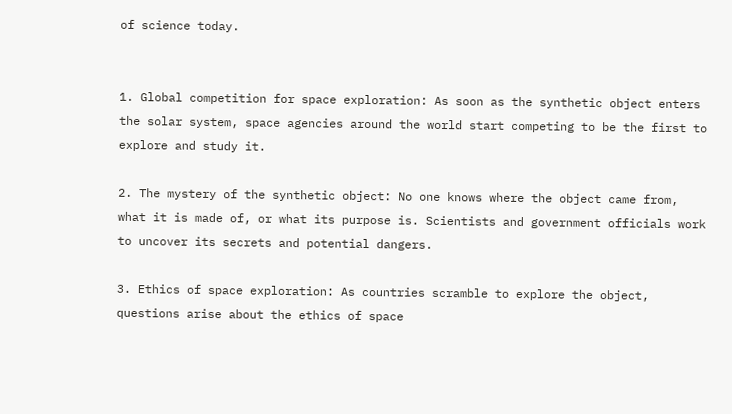of science today.


1. Global competition for space exploration: As soon as the synthetic object enters the solar system, space agencies around the world start competing to be the first to explore and study it.

2. The mystery of the synthetic object: No one knows where the object came from, what it is made of, or what its purpose is. Scientists and government officials work to uncover its secrets and potential dangers.

3. Ethics of space exploration: As countries scramble to explore the object, questions arise about the ethics of space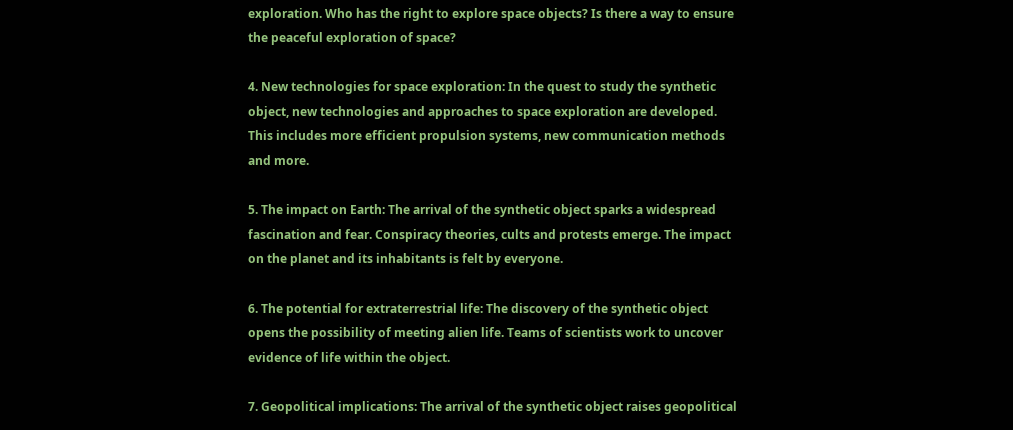exploration. Who has the right to explore space objects? Is there a way to ensure the peaceful exploration of space?

4. New technologies for space exploration: In the quest to study the synthetic object, new technologies and approaches to space exploration are developed. This includes more efficient propulsion systems, new communication methods and more.

5. The impact on Earth: The arrival of the synthetic object sparks a widespread fascination and fear. Conspiracy theories, cults and protests emerge. The impact on the planet and its inhabitants is felt by everyone.

6. The potential for extraterrestrial life: The discovery of the synthetic object opens the possibility of meeting alien life. Teams of scientists work to uncover evidence of life within the object.

7. Geopolitical implications: The arrival of the synthetic object raises geopolitical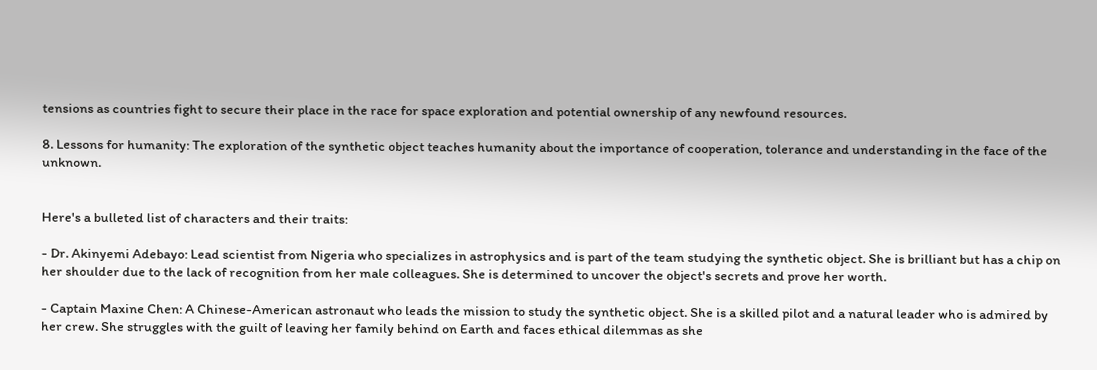tensions as countries fight to secure their place in the race for space exploration and potential ownership of any newfound resources.

8. Lessons for humanity: The exploration of the synthetic object teaches humanity about the importance of cooperation, tolerance and understanding in the face of the unknown.


Here's a bulleted list of characters and their traits:

- Dr. Akinyemi Adebayo: Lead scientist from Nigeria who specializes in astrophysics and is part of the team studying the synthetic object. She is brilliant but has a chip on her shoulder due to the lack of recognition from her male colleagues. She is determined to uncover the object's secrets and prove her worth.

- Captain Maxine Chen: A Chinese-American astronaut who leads the mission to study the synthetic object. She is a skilled pilot and a natural leader who is admired by her crew. She struggles with the guilt of leaving her family behind on Earth and faces ethical dilemmas as she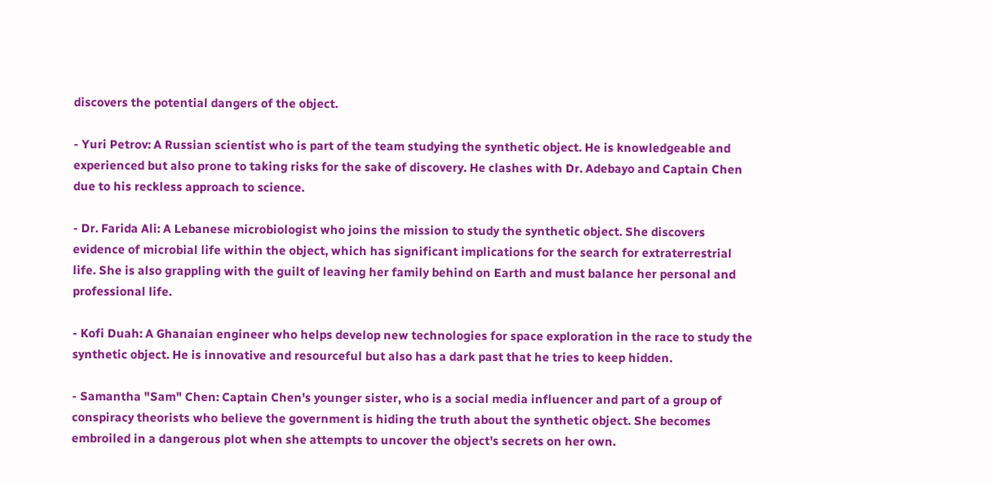discovers the potential dangers of the object.

- Yuri Petrov: A Russian scientist who is part of the team studying the synthetic object. He is knowledgeable and experienced but also prone to taking risks for the sake of discovery. He clashes with Dr. Adebayo and Captain Chen due to his reckless approach to science.

- Dr. Farida Ali: A Lebanese microbiologist who joins the mission to study the synthetic object. She discovers evidence of microbial life within the object, which has significant implications for the search for extraterrestrial life. She is also grappling with the guilt of leaving her family behind on Earth and must balance her personal and professional life.

- Kofi Duah: A Ghanaian engineer who helps develop new technologies for space exploration in the race to study the synthetic object. He is innovative and resourceful but also has a dark past that he tries to keep hidden.

- Samantha "Sam" Chen: Captain Chen's younger sister, who is a social media influencer and part of a group of conspiracy theorists who believe the government is hiding the truth about the synthetic object. She becomes embroiled in a dangerous plot when she attempts to uncover the object's secrets on her own.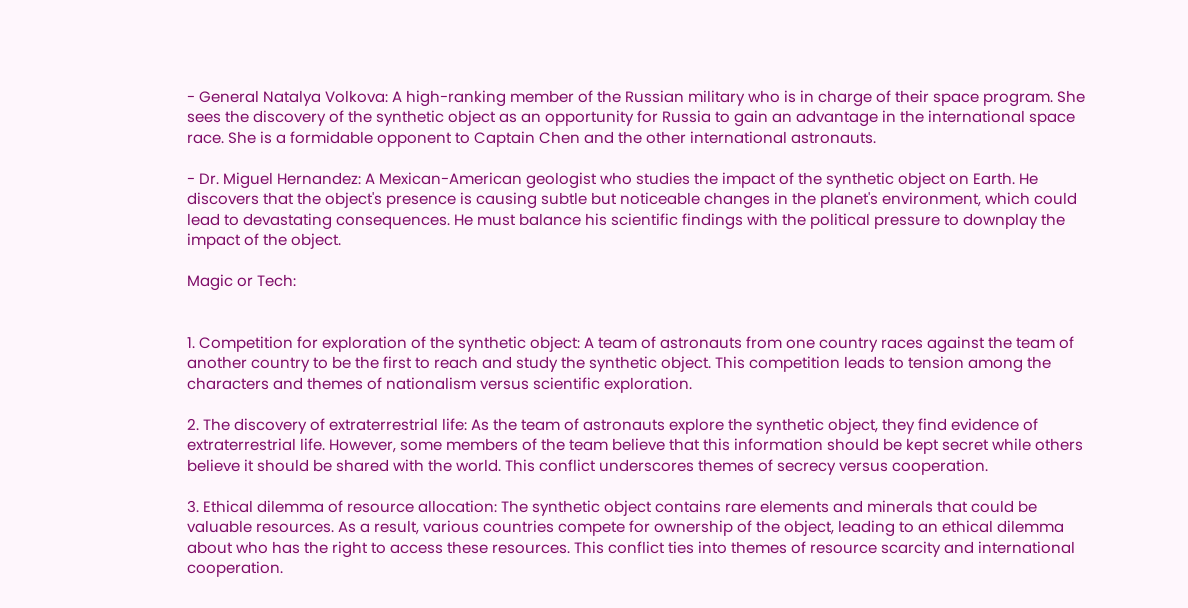- General Natalya Volkova: A high-ranking member of the Russian military who is in charge of their space program. She sees the discovery of the synthetic object as an opportunity for Russia to gain an advantage in the international space race. She is a formidable opponent to Captain Chen and the other international astronauts.

- Dr. Miguel Hernandez: A Mexican-American geologist who studies the impact of the synthetic object on Earth. He discovers that the object's presence is causing subtle but noticeable changes in the planet's environment, which could lead to devastating consequences. He must balance his scientific findings with the political pressure to downplay the impact of the object.

Magic or Tech:


1. Competition for exploration of the synthetic object: A team of astronauts from one country races against the team of another country to be the first to reach and study the synthetic object. This competition leads to tension among the characters and themes of nationalism versus scientific exploration.

2. The discovery of extraterrestrial life: As the team of astronauts explore the synthetic object, they find evidence of extraterrestrial life. However, some members of the team believe that this information should be kept secret while others believe it should be shared with the world. This conflict underscores themes of secrecy versus cooperation.

3. Ethical dilemma of resource allocation: The synthetic object contains rare elements and minerals that could be valuable resources. As a result, various countries compete for ownership of the object, leading to an ethical dilemma about who has the right to access these resources. This conflict ties into themes of resource scarcity and international cooperation.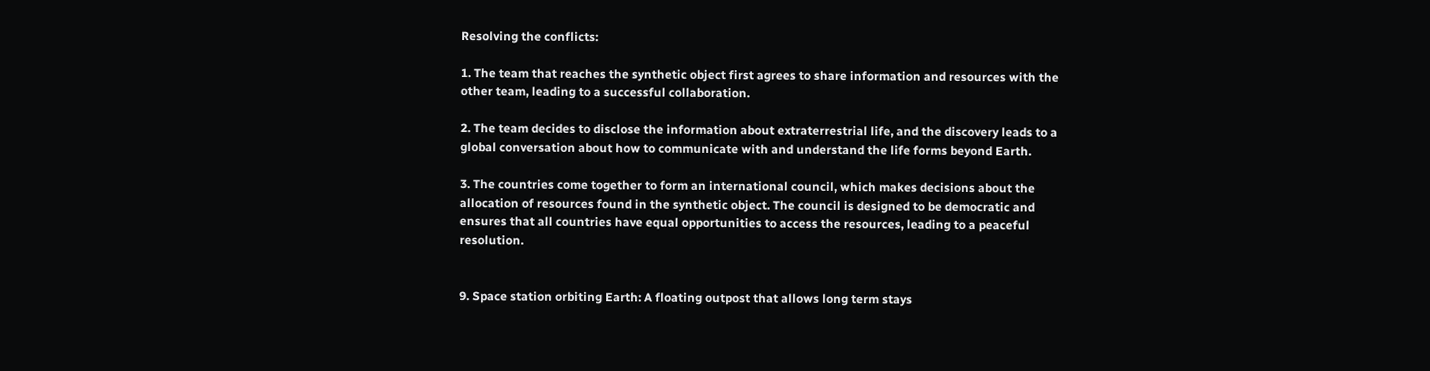Resolving the conflicts:

1. The team that reaches the synthetic object first agrees to share information and resources with the other team, leading to a successful collaboration.

2. The team decides to disclose the information about extraterrestrial life, and the discovery leads to a global conversation about how to communicate with and understand the life forms beyond Earth.

3. The countries come together to form an international council, which makes decisions about the allocation of resources found in the synthetic object. The council is designed to be democratic and ensures that all countries have equal opportunities to access the resources, leading to a peaceful resolution.


9. Space station orbiting Earth: A floating outpost that allows long term stays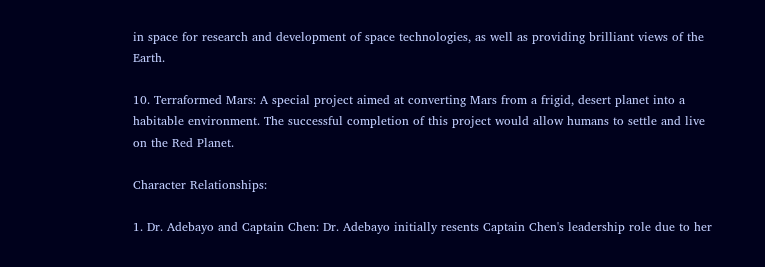in space for research and development of space technologies, as well as providing brilliant views of the Earth.

10. Terraformed Mars: A special project aimed at converting Mars from a frigid, desert planet into a habitable environment. The successful completion of this project would allow humans to settle and live on the Red Planet.

Character Relationships:

1. Dr. Adebayo and Captain Chen: Dr. Adebayo initially resents Captain Chen's leadership role due to her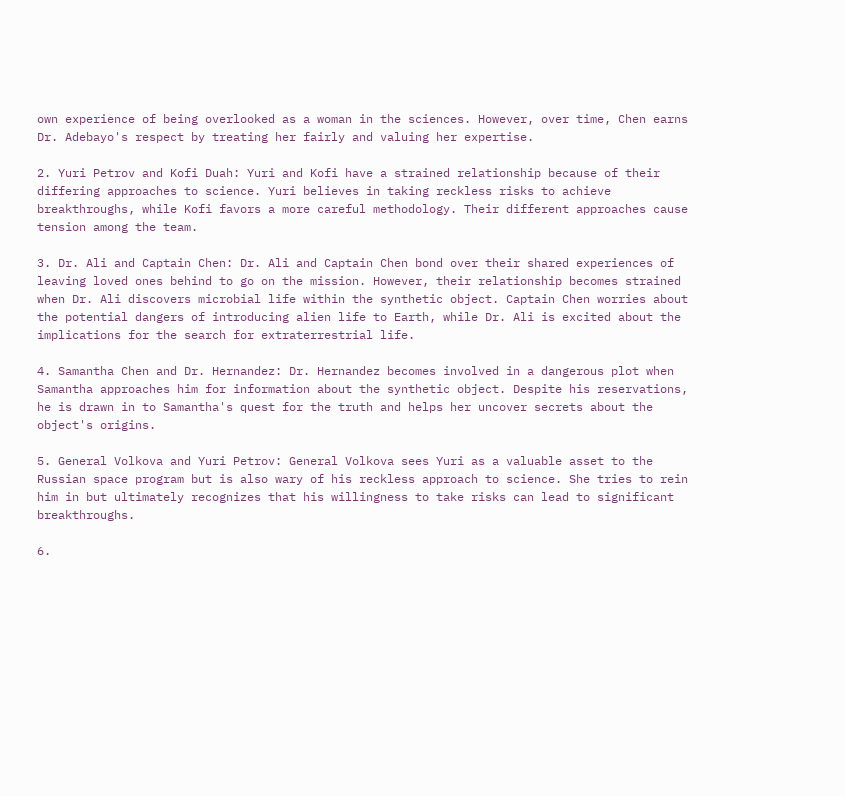own experience of being overlooked as a woman in the sciences. However, over time, Chen earns Dr. Adebayo's respect by treating her fairly and valuing her expertise.

2. Yuri Petrov and Kofi Duah: Yuri and Kofi have a strained relationship because of their differing approaches to science. Yuri believes in taking reckless risks to achieve breakthroughs, while Kofi favors a more careful methodology. Their different approaches cause tension among the team.

3. Dr. Ali and Captain Chen: Dr. Ali and Captain Chen bond over their shared experiences of leaving loved ones behind to go on the mission. However, their relationship becomes strained when Dr. Ali discovers microbial life within the synthetic object. Captain Chen worries about the potential dangers of introducing alien life to Earth, while Dr. Ali is excited about the implications for the search for extraterrestrial life.

4. Samantha Chen and Dr. Hernandez: Dr. Hernandez becomes involved in a dangerous plot when Samantha approaches him for information about the synthetic object. Despite his reservations, he is drawn in to Samantha's quest for the truth and helps her uncover secrets about the object's origins.

5. General Volkova and Yuri Petrov: General Volkova sees Yuri as a valuable asset to the Russian space program but is also wary of his reckless approach to science. She tries to rein him in but ultimately recognizes that his willingness to take risks can lead to significant breakthroughs.

6.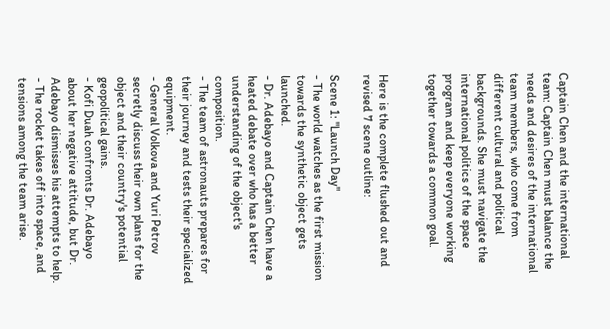Captain Chen and the international team: Captain Chen must balance the needs and desires of the international team members, who come from different cultural and political backgrounds. She must navigate the international politics of the space program and keep everyone working together towards a common goal.


Here is the complete flushed out and revised 7 scene outline:

Scene 1: "Launch Day"
- The world watches as the first mission towards the synthetic object gets launched.
- Dr. Adebayo and Captain Chen have a heated debate over who has a better understanding of the object's composition.
- The team of astronauts prepares for their journey and tests their specialized equipment.
- General Volkova and Yuri Petrov secretly discuss their own plans for the object and their country's potential geopolitical gains.
- Kofi Duah confronts Dr. Adebayo about her negative attitude, but Dr. Adebayo dismisses his attempts to help.
- The rocket takes off into space, and tensions among the team arise.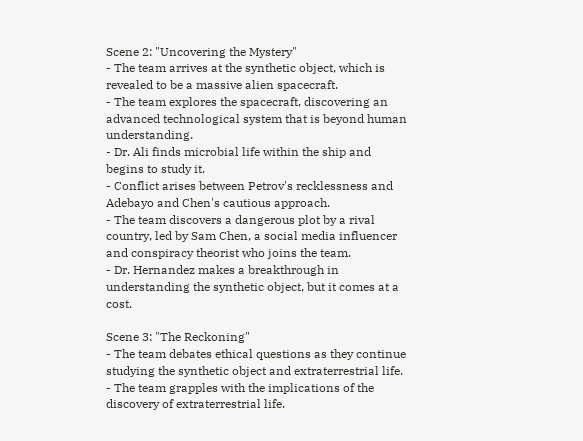Scene 2: "Uncovering the Mystery"
- The team arrives at the synthetic object, which is revealed to be a massive alien spacecraft.
- The team explores the spacecraft, discovering an advanced technological system that is beyond human understanding.
- Dr. Ali finds microbial life within the ship and begins to study it.
- Conflict arises between Petrov's recklessness and Adebayo and Chen's cautious approach.
- The team discovers a dangerous plot by a rival country, led by Sam Chen, a social media influencer and conspiracy theorist who joins the team.
- Dr. Hernandez makes a breakthrough in understanding the synthetic object, but it comes at a cost.

Scene 3: "The Reckoning"
- The team debates ethical questions as they continue studying the synthetic object and extraterrestrial life.
- The team grapples with the implications of the discovery of extraterrestrial life.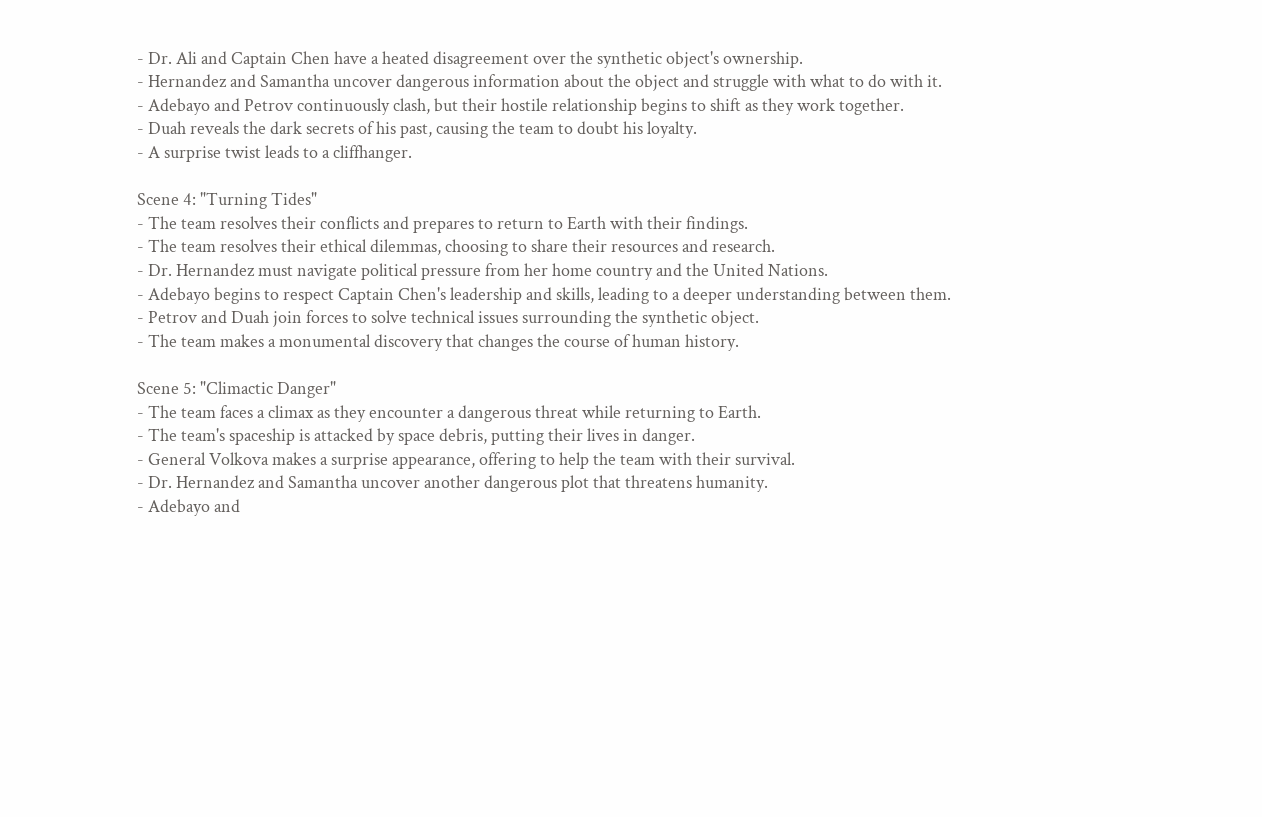- Dr. Ali and Captain Chen have a heated disagreement over the synthetic object's ownership.
- Hernandez and Samantha uncover dangerous information about the object and struggle with what to do with it.
- Adebayo and Petrov continuously clash, but their hostile relationship begins to shift as they work together.
- Duah reveals the dark secrets of his past, causing the team to doubt his loyalty.
- A surprise twist leads to a cliffhanger.

Scene 4: "Turning Tides"
- The team resolves their conflicts and prepares to return to Earth with their findings.
- The team resolves their ethical dilemmas, choosing to share their resources and research.
- Dr. Hernandez must navigate political pressure from her home country and the United Nations.
- Adebayo begins to respect Captain Chen's leadership and skills, leading to a deeper understanding between them.
- Petrov and Duah join forces to solve technical issues surrounding the synthetic object.
- The team makes a monumental discovery that changes the course of human history.

Scene 5: "Climactic Danger"
- The team faces a climax as they encounter a dangerous threat while returning to Earth.
- The team's spaceship is attacked by space debris, putting their lives in danger.
- General Volkova makes a surprise appearance, offering to help the team with their survival.
- Dr. Hernandez and Samantha uncover another dangerous plot that threatens humanity.
- Adebayo and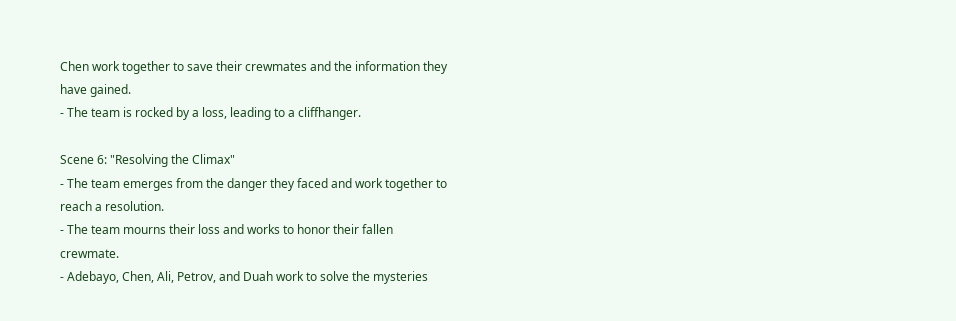Chen work together to save their crewmates and the information they have gained.
- The team is rocked by a loss, leading to a cliffhanger.

Scene 6: "Resolving the Climax"
- The team emerges from the danger they faced and work together to reach a resolution.
- The team mourns their loss and works to honor their fallen crewmate.
- Adebayo, Chen, Ali, Petrov, and Duah work to solve the mysteries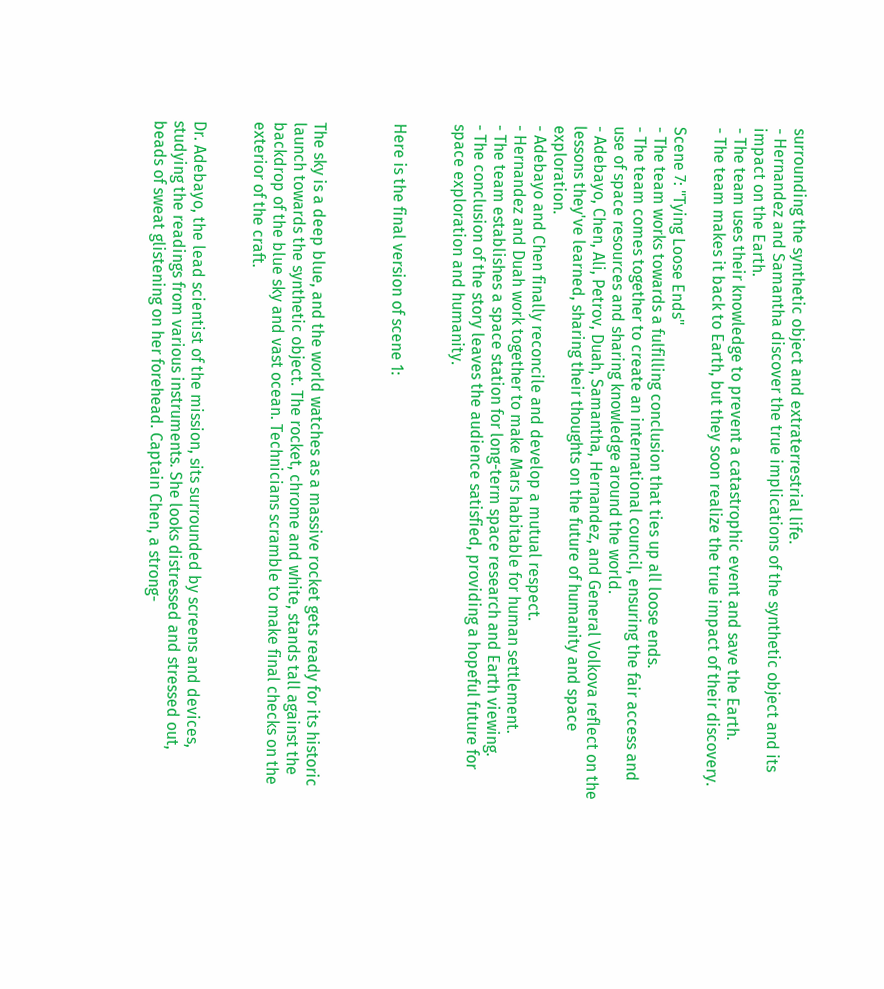surrounding the synthetic object and extraterrestrial life.
- Hernandez and Samantha discover the true implications of the synthetic object and its impact on the Earth.
- The team uses their knowledge to prevent a catastrophic event and save the Earth.
- The team makes it back to Earth, but they soon realize the true impact of their discovery.

Scene 7: "Tying Loose Ends"
- The team works towards a fulfilling conclusion that ties up all loose ends.
- The team comes together to create an international council, ensuring the fair access and use of space resources and sharing knowledge around the world.
- Adebayo, Chen, Ali, Petrov, Duah, Samantha, Hernandez, and General Volkova reflect on the lessons they've learned, sharing their thoughts on the future of humanity and space exploration.
- Adebayo and Chen finally reconcile and develop a mutual respect.
- Hernandez and Duah work together to make Mars habitable for human settlement.
- The team establishes a space station for long-term space research and Earth viewing.
- The conclusion of the story leaves the audience satisfied, providing a hopeful future for space exploration and humanity.


Here is the final version of scene 1:



The sky is a deep blue, and the world watches as a massive rocket gets ready for its historic launch towards the synthetic object. The rocket, chrome and white, stands tall against the backdrop of the blue sky and vast ocean. Technicians scramble to make final checks on the exterior of the craft.


Dr. Adebayo, the lead scientist of the mission, sits surrounded by screens and devices, studying the readings from various instruments. She looks distressed and stressed out, beads of sweat glistening on her forehead. Captain Chen, a strong-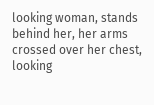looking woman, stands behind her, her arms crossed over her chest, looking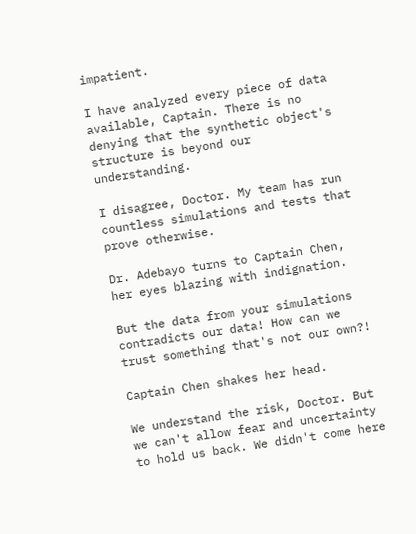impatient.

I have analyzed every piece of data available, Captain. There is no denying that the synthetic object's structure is beyond our understanding.

I disagree, Doctor. My team has run countless simulations and tests that prove otherwise.

Dr. Adebayo turns to Captain Chen, her eyes blazing with indignation.

But the data from your simulations contradicts our data! How can we trust something that's not our own?!

Captain Chen shakes her head.

We understand the risk, Doctor. But we can't allow fear and uncertainty to hold us back. We didn't come here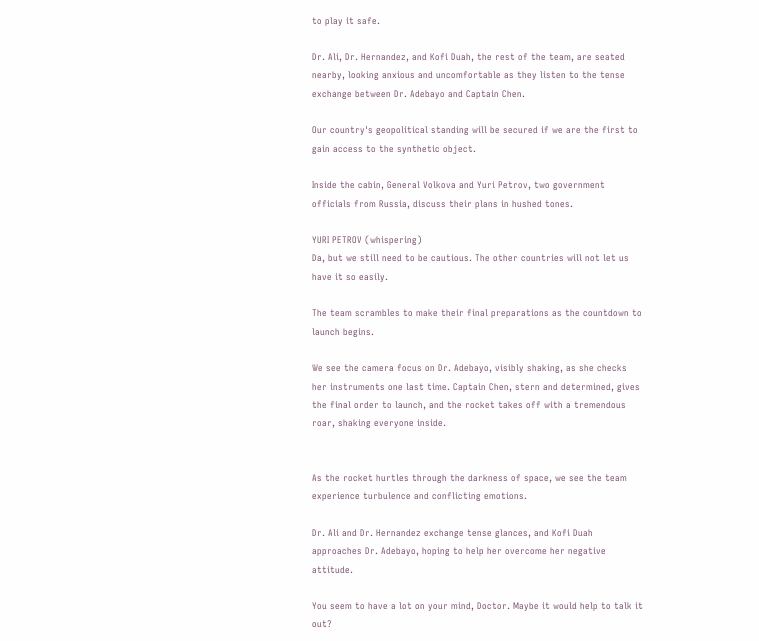to play it safe.

Dr. Ali, Dr. Hernandez, and Kofi Duah, the rest of the team, are seated nearby, looking anxious and uncomfortable as they listen to the tense exchange between Dr. Adebayo and Captain Chen.

Our country's geopolitical standing will be secured if we are the first to gain access to the synthetic object.

Inside the cabin, General Volkova and Yuri Petrov, two government officials from Russia, discuss their plans in hushed tones.

YURI PETROV (whispering)
Da, but we still need to be cautious. The other countries will not let us have it so easily.

The team scrambles to make their final preparations as the countdown to launch begins.

We see the camera focus on Dr. Adebayo, visibly shaking, as she checks her instruments one last time. Captain Chen, stern and determined, gives the final order to launch, and the rocket takes off with a tremendous roar, shaking everyone inside.


As the rocket hurtles through the darkness of space, we see the team experience turbulence and conflicting emotions.

Dr. Ali and Dr. Hernandez exchange tense glances, and Kofi Duah approaches Dr. Adebayo, hoping to help her overcome her negative attitude.

You seem to have a lot on your mind, Doctor. Maybe it would help to talk it out?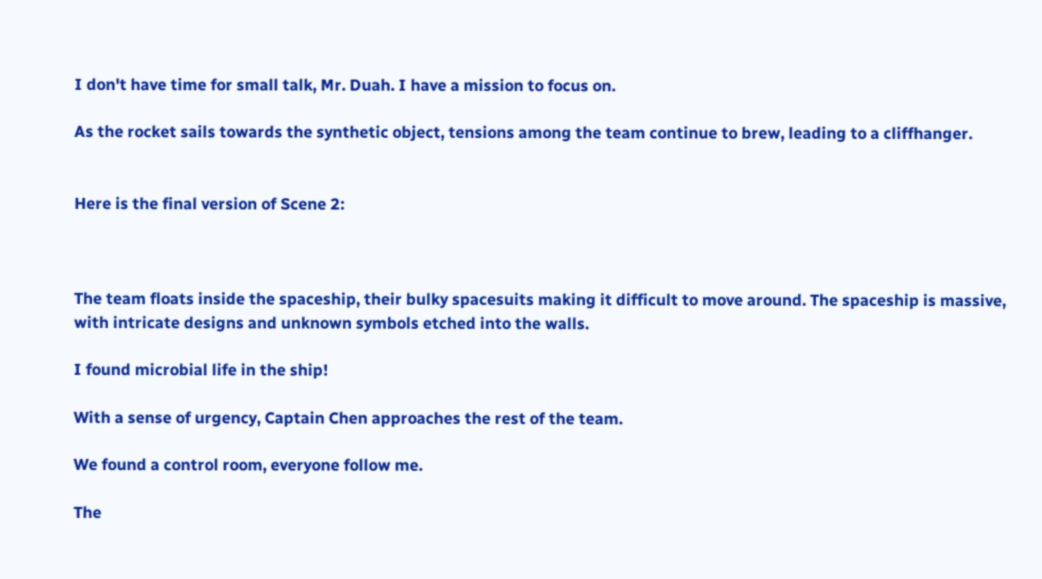I don't have time for small talk, Mr. Duah. I have a mission to focus on.

As the rocket sails towards the synthetic object, tensions among the team continue to brew, leading to a cliffhanger.


Here is the final version of Scene 2:



The team floats inside the spaceship, their bulky spacesuits making it difficult to move around. The spaceship is massive, with intricate designs and unknown symbols etched into the walls.

I found microbial life in the ship!

With a sense of urgency, Captain Chen approaches the rest of the team.

We found a control room, everyone follow me.

The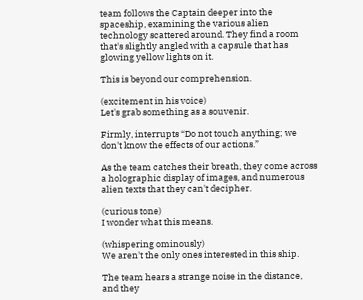team follows the Captain deeper into the spaceship, examining the various alien technology scattered around. They find a room that's slightly angled with a capsule that has glowing yellow lights on it.

This is beyond our comprehension.

(excitement in his voice)
Let's grab something as a souvenir.

Firmly, interrupts “Do not touch anything; we don't know the effects of our actions.”

As the team catches their breath, they come across a holographic display of images, and numerous alien texts that they can't decipher.

(curious tone)
I wonder what this means.

(whispering ominously)
We aren't the only ones interested in this ship.

The team hears a strange noise in the distance, and they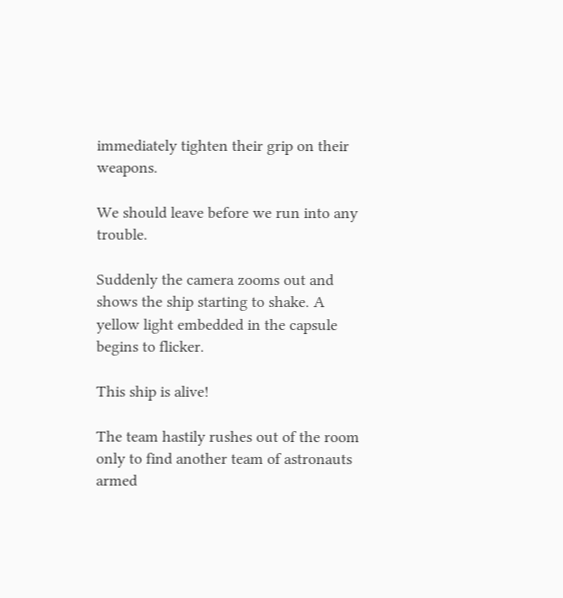immediately tighten their grip on their weapons.

We should leave before we run into any trouble.

Suddenly the camera zooms out and shows the ship starting to shake. A yellow light embedded in the capsule begins to flicker.

This ship is alive!

The team hastily rushes out of the room only to find another team of astronauts armed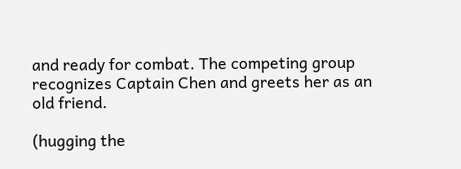and ready for combat. The competing group recognizes Captain Chen and greets her as an old friend.

(hugging the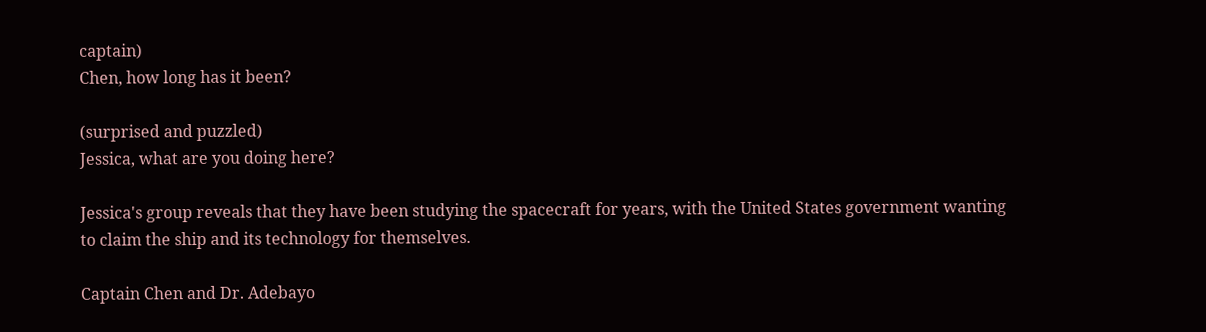captain)
Chen, how long has it been?

(surprised and puzzled)
Jessica, what are you doing here?

Jessica's group reveals that they have been studying the spacecraft for years, with the United States government wanting to claim the ship and its technology for themselves.

Captain Chen and Dr. Adebayo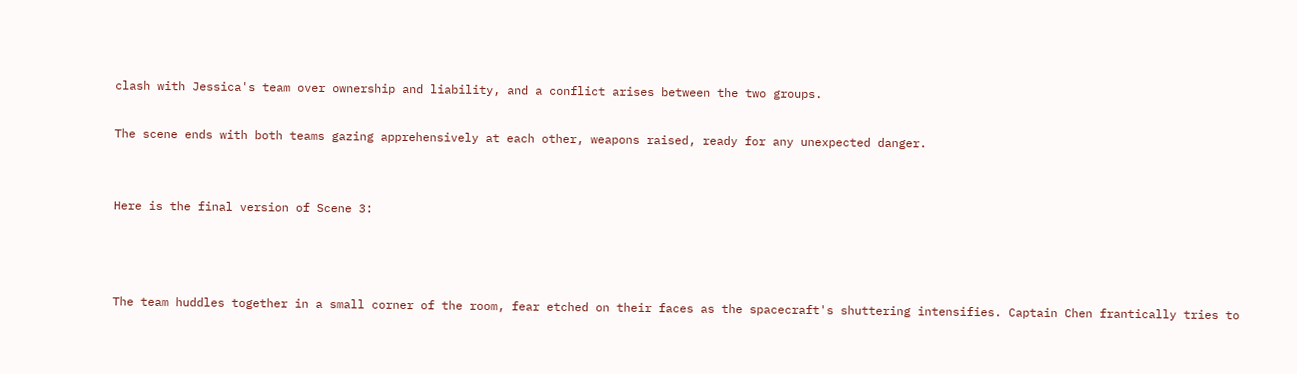clash with Jessica's team over ownership and liability, and a conflict arises between the two groups.

The scene ends with both teams gazing apprehensively at each other, weapons raised, ready for any unexpected danger.


Here is the final version of Scene 3:



The team huddles together in a small corner of the room, fear etched on their faces as the spacecraft's shuttering intensifies. Captain Chen frantically tries to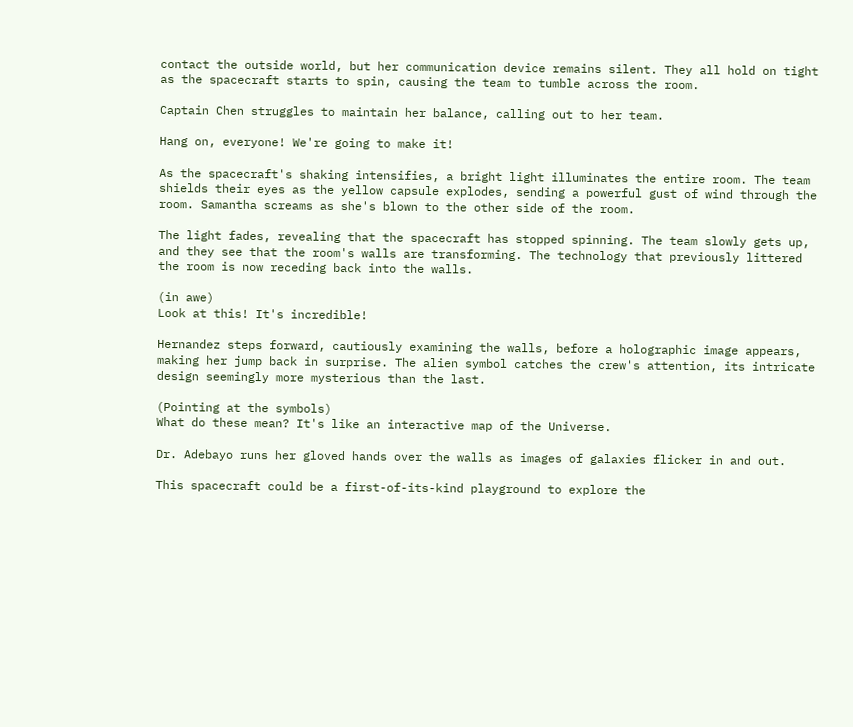contact the outside world, but her communication device remains silent. They all hold on tight as the spacecraft starts to spin, causing the team to tumble across the room.

Captain Chen struggles to maintain her balance, calling out to her team.

Hang on, everyone! We're going to make it!

As the spacecraft's shaking intensifies, a bright light illuminates the entire room. The team shields their eyes as the yellow capsule explodes, sending a powerful gust of wind through the room. Samantha screams as she's blown to the other side of the room.

The light fades, revealing that the spacecraft has stopped spinning. The team slowly gets up, and they see that the room's walls are transforming. The technology that previously littered the room is now receding back into the walls.

(in awe)
Look at this! It's incredible!

Hernandez steps forward, cautiously examining the walls, before a holographic image appears, making her jump back in surprise. The alien symbol catches the crew's attention, its intricate design seemingly more mysterious than the last.

(Pointing at the symbols)
What do these mean? It's like an interactive map of the Universe.

Dr. Adebayo runs her gloved hands over the walls as images of galaxies flicker in and out.

This spacecraft could be a first-of-its-kind playground to explore the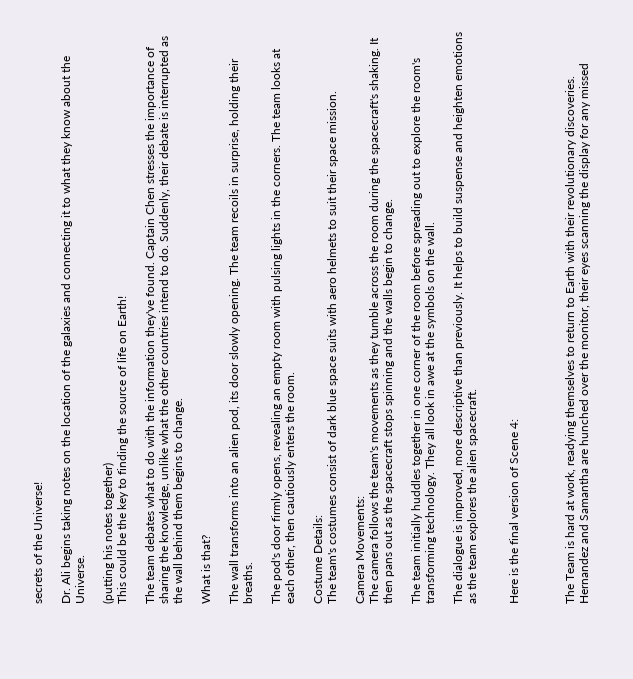secrets of the Universe!

Dr. Ali begins taking notes on the location of the galaxies and connecting it to what they know about the Universe.

(putting his notes together)
This could be the key to finding the source of life on Earth!

The team debates what to do with the information they've found. Captain Chen stresses the importance of sharing the knowledge, unlike what the other countries intend to do. Suddenly, their debate is interrupted as the wall behind them begins to change.

What is that?

The wall transforms into an alien pod, its door slowly opening. The team recoils in surprise, holding their breaths.

The pod's door firmly opens, revealing an empty room with pulsing lights in the corners. The team looks at each other, then cautiously enters the room.

Costume Details:
The team's costumes consist of dark blue space suits with aero helmets to suit their space mission.

Camera Movements:
The camera follows the team's movements as they tumble across the room during the spacecraft's shaking. It then pans out as the spacecraft stops spinning and the walls begin to change.

The team initially huddles together in one corner of the room before spreading out to explore the room's transforming technology. They all look in awe at the symbols on the wall.

The dialogue is improved, more descriptive than previously. It helps to build suspense and heighten emotions as the team explores the alien spacecraft.


Here is the final version of Scene 4:



The Team is hard at work, readying themselves to return to Earth with their revolutionary discoveries. Hernandez and Samantha are hunched over the monitor, their eyes scanning the display for any missed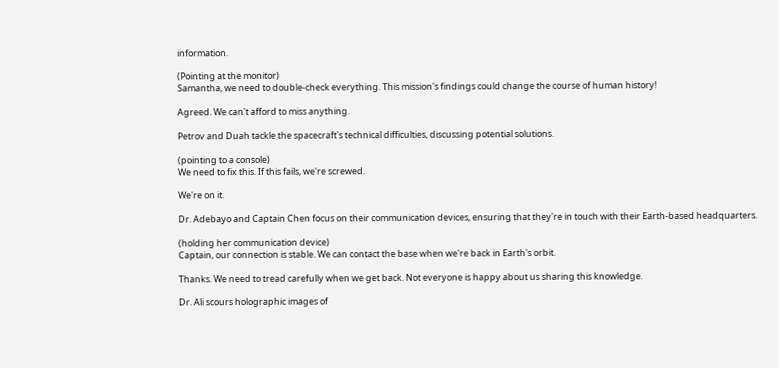information.

(Pointing at the monitor)
Samantha, we need to double-check everything. This mission's findings could change the course of human history!

Agreed. We can't afford to miss anything.

Petrov and Duah tackle the spacecraft's technical difficulties, discussing potential solutions.

(pointing to a console)
We need to fix this. If this fails, we're screwed.

We're on it.

Dr. Adebayo and Captain Chen focus on their communication devices, ensuring that they're in touch with their Earth-based headquarters.

(holding her communication device)
Captain, our connection is stable. We can contact the base when we're back in Earth's orbit.

Thanks. We need to tread carefully when we get back. Not everyone is happy about us sharing this knowledge.

Dr. Ali scours holographic images of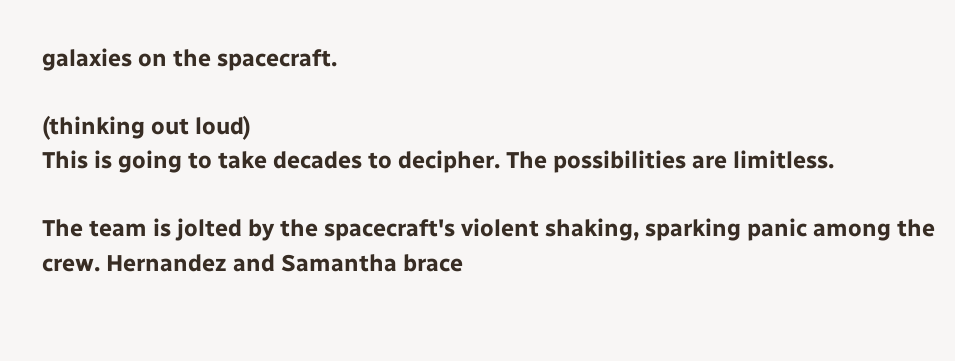galaxies on the spacecraft.

(thinking out loud)
This is going to take decades to decipher. The possibilities are limitless.

The team is jolted by the spacecraft's violent shaking, sparking panic among the crew. Hernandez and Samantha brace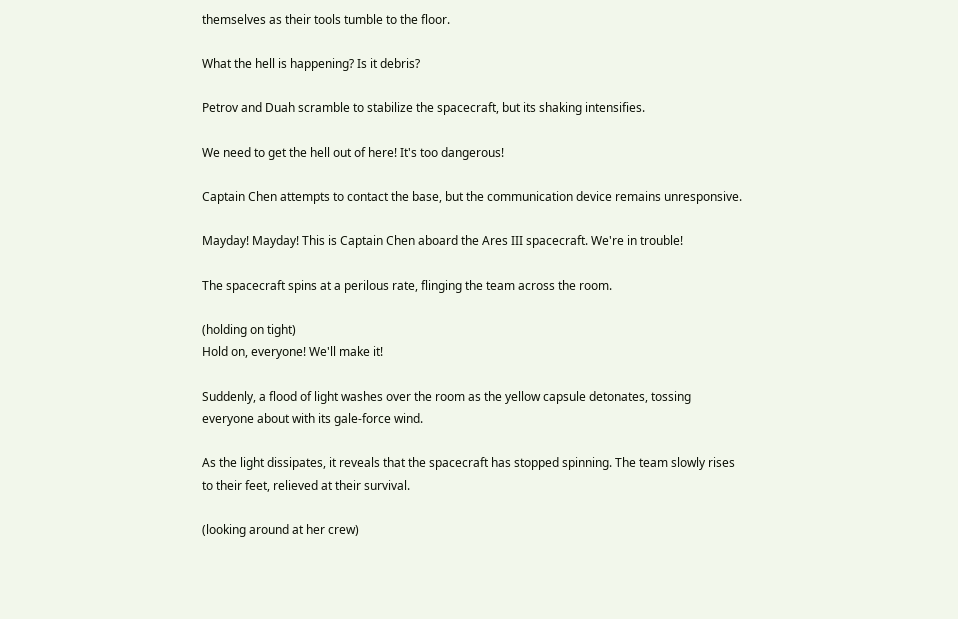themselves as their tools tumble to the floor.

What the hell is happening? Is it debris?

Petrov and Duah scramble to stabilize the spacecraft, but its shaking intensifies.

We need to get the hell out of here! It's too dangerous!

Captain Chen attempts to contact the base, but the communication device remains unresponsive.

Mayday! Mayday! This is Captain Chen aboard the Ares III spacecraft. We're in trouble!

The spacecraft spins at a perilous rate, flinging the team across the room.

(holding on tight)
Hold on, everyone! We'll make it!

Suddenly, a flood of light washes over the room as the yellow capsule detonates, tossing everyone about with its gale-force wind.

As the light dissipates, it reveals that the spacecraft has stopped spinning. The team slowly rises to their feet, relieved at their survival.

(looking around at her crew)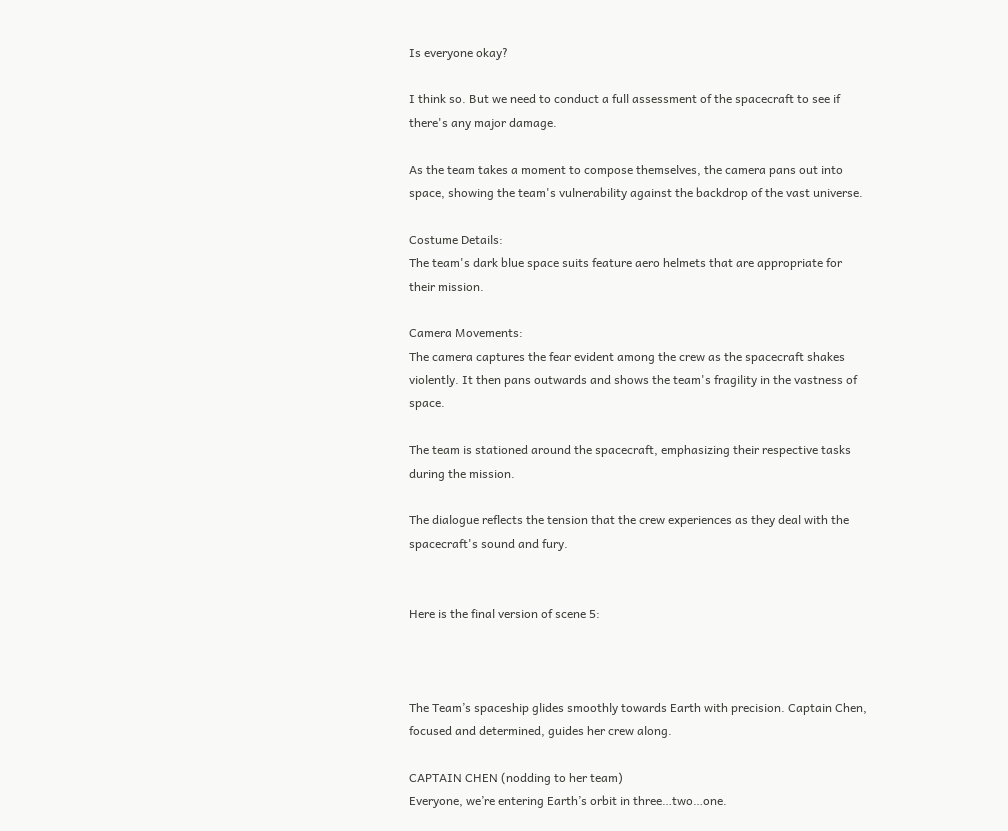Is everyone okay?

I think so. But we need to conduct a full assessment of the spacecraft to see if there's any major damage.

As the team takes a moment to compose themselves, the camera pans out into space, showing the team's vulnerability against the backdrop of the vast universe.

Costume Details:
The team's dark blue space suits feature aero helmets that are appropriate for their mission.

Camera Movements:
The camera captures the fear evident among the crew as the spacecraft shakes violently. It then pans outwards and shows the team's fragility in the vastness of space.

The team is stationed around the spacecraft, emphasizing their respective tasks during the mission.

The dialogue reflects the tension that the crew experiences as they deal with the spacecraft's sound and fury.


Here is the final version of scene 5:



The Team’s spaceship glides smoothly towards Earth with precision. Captain Chen, focused and determined, guides her crew along.

CAPTAIN CHEN (nodding to her team)
Everyone, we’re entering Earth’s orbit in three…two…one.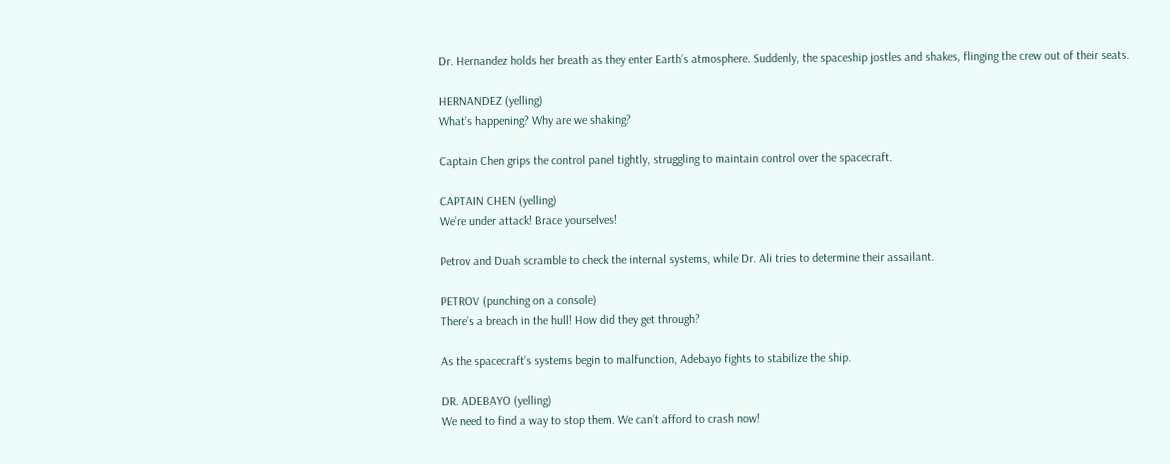Dr. Hernandez holds her breath as they enter Earth’s atmosphere. Suddenly, the spaceship jostles and shakes, flinging the crew out of their seats.

HERNANDEZ (yelling)
What’s happening? Why are we shaking?

Captain Chen grips the control panel tightly, struggling to maintain control over the spacecraft.

CAPTAIN CHEN (yelling)
We’re under attack! Brace yourselves!

Petrov and Duah scramble to check the internal systems, while Dr. Ali tries to determine their assailant.

PETROV (punching on a console)
There’s a breach in the hull! How did they get through?

As the spacecraft’s systems begin to malfunction, Adebayo fights to stabilize the ship.

DR. ADEBAYO (yelling)
We need to find a way to stop them. We can’t afford to crash now!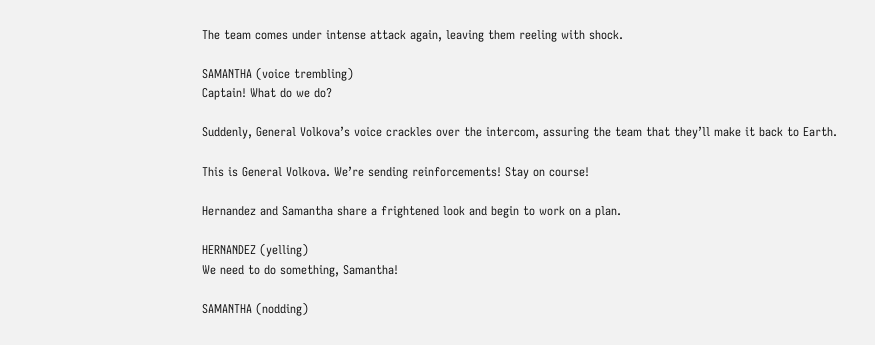The team comes under intense attack again, leaving them reeling with shock.

SAMANTHA (voice trembling)
Captain! What do we do?

Suddenly, General Volkova’s voice crackles over the intercom, assuring the team that they’ll make it back to Earth.

This is General Volkova. We’re sending reinforcements! Stay on course!

Hernandez and Samantha share a frightened look and begin to work on a plan.

HERNANDEZ (yelling)
We need to do something, Samantha!

SAMANTHA (nodding)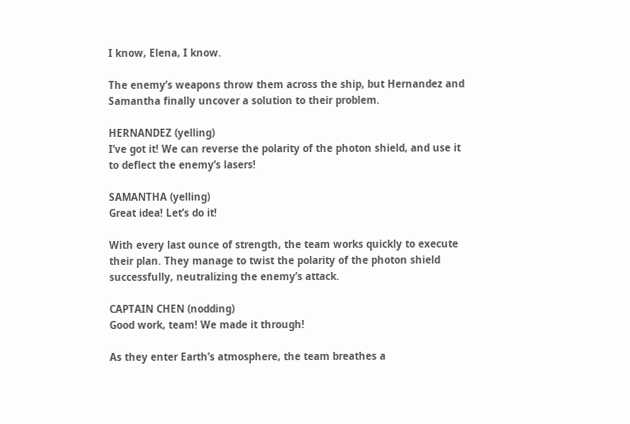I know, Elena, I know.

The enemy’s weapons throw them across the ship, but Hernandez and Samantha finally uncover a solution to their problem.

HERNANDEZ (yelling)
I’ve got it! We can reverse the polarity of the photon shield, and use it to deflect the enemy’s lasers!

SAMANTHA (yelling)
Great idea! Let’s do it!

With every last ounce of strength, the team works quickly to execute their plan. They manage to twist the polarity of the photon shield successfully, neutralizing the enemy’s attack.

CAPTAIN CHEN (nodding)
Good work, team! We made it through!

As they enter Earth’s atmosphere, the team breathes a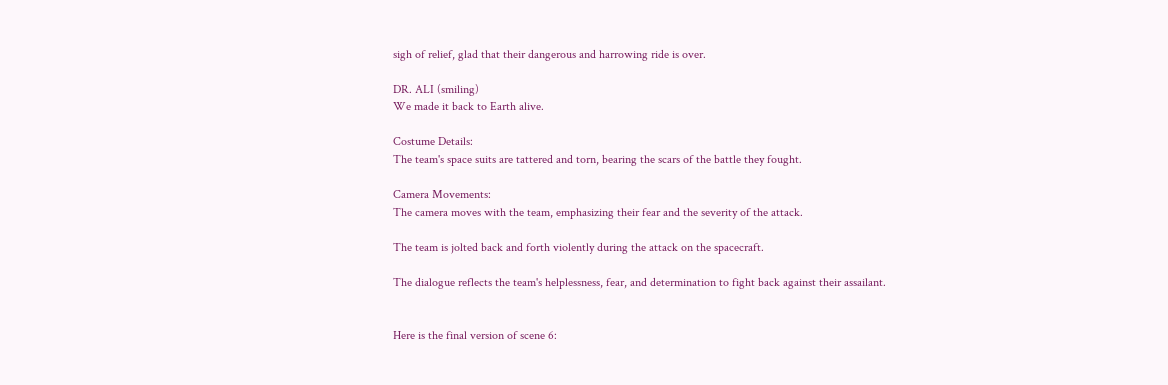sigh of relief, glad that their dangerous and harrowing ride is over.

DR. ALI (smiling)
We made it back to Earth alive.

Costume Details:
The team's space suits are tattered and torn, bearing the scars of the battle they fought.

Camera Movements:
The camera moves with the team, emphasizing their fear and the severity of the attack.

The team is jolted back and forth violently during the attack on the spacecraft.

The dialogue reflects the team's helplessness, fear, and determination to fight back against their assailant.


Here is the final version of scene 6: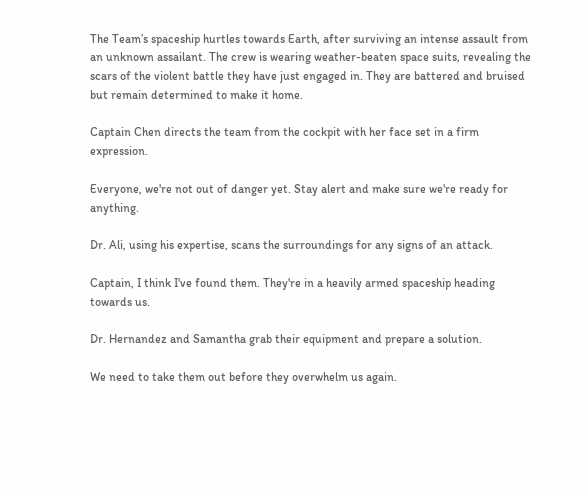The Team’s spaceship hurtles towards Earth, after surviving an intense assault from an unknown assailant. The crew is wearing weather-beaten space suits, revealing the scars of the violent battle they have just engaged in. They are battered and bruised but remain determined to make it home.

Captain Chen directs the team from the cockpit with her face set in a firm expression.

Everyone, we're not out of danger yet. Stay alert and make sure we're ready for anything.

Dr. Ali, using his expertise, scans the surroundings for any signs of an attack.

Captain, I think I've found them. They're in a heavily armed spaceship heading towards us.

Dr. Hernandez and Samantha grab their equipment and prepare a solution.

We need to take them out before they overwhelm us again.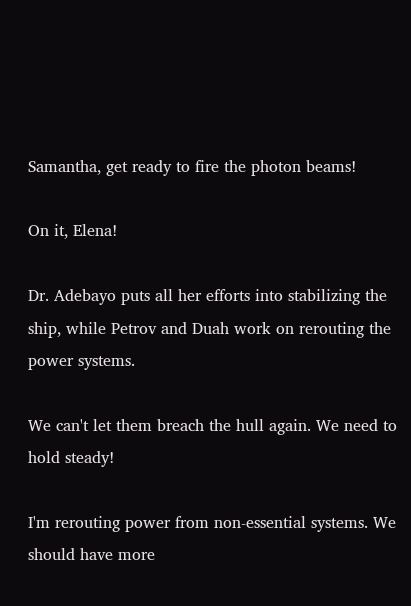Samantha, get ready to fire the photon beams!

On it, Elena!

Dr. Adebayo puts all her efforts into stabilizing the ship, while Petrov and Duah work on rerouting the power systems.

We can't let them breach the hull again. We need to hold steady!

I'm rerouting power from non-essential systems. We should have more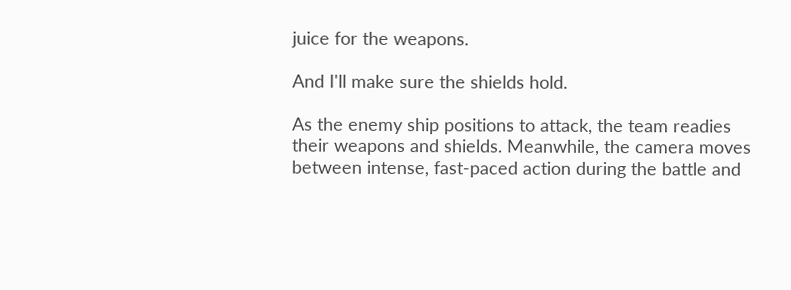juice for the weapons.

And I'll make sure the shields hold.

As the enemy ship positions to attack, the team readies their weapons and shields. Meanwhile, the camera moves between intense, fast-paced action during the battle and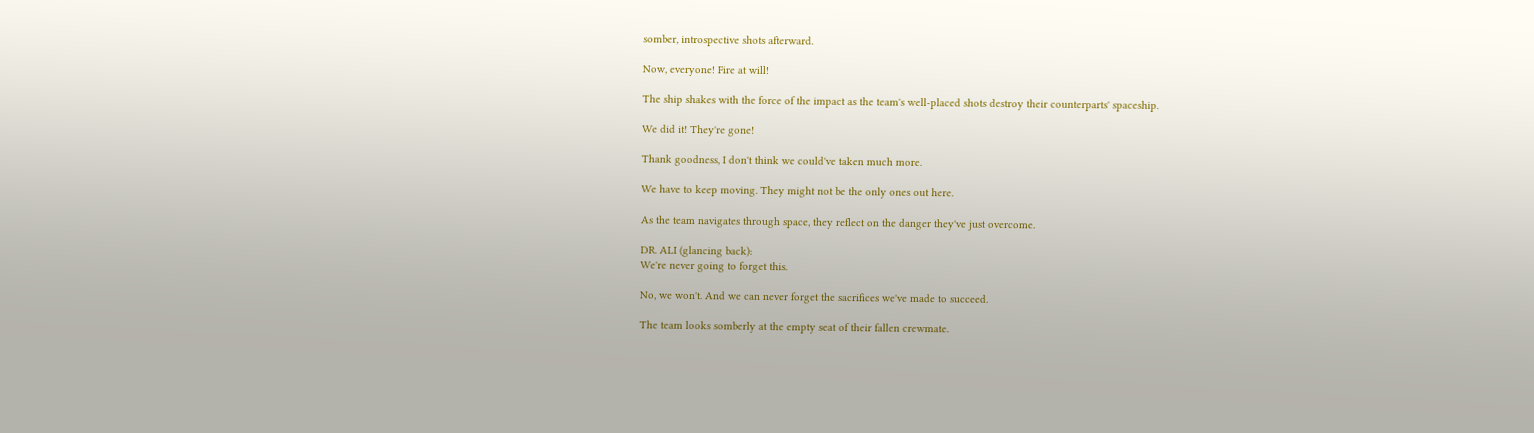somber, introspective shots afterward.

Now, everyone! Fire at will!

The ship shakes with the force of the impact as the team's well-placed shots destroy their counterparts' spaceship.

We did it! They're gone!

Thank goodness, I don't think we could've taken much more.

We have to keep moving. They might not be the only ones out here.

As the team navigates through space, they reflect on the danger they've just overcome.

DR. ALI (glancing back):
We're never going to forget this.

No, we won't. And we can never forget the sacrifices we've made to succeed.

The team looks somberly at the empty seat of their fallen crewmate.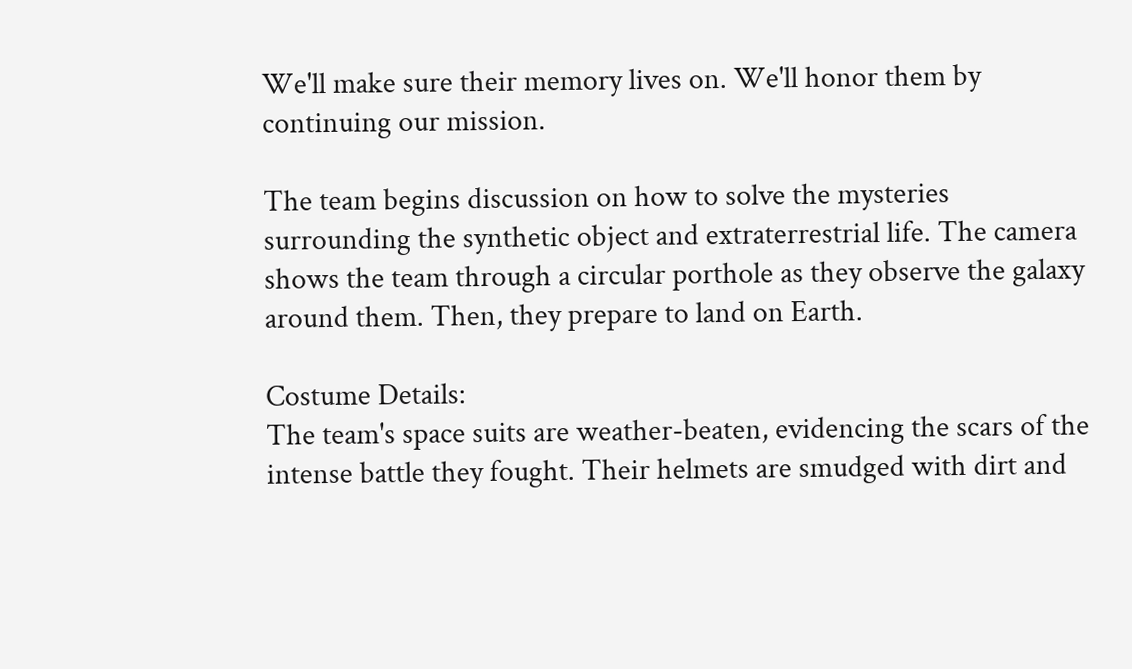We'll make sure their memory lives on. We'll honor them by continuing our mission.

The team begins discussion on how to solve the mysteries surrounding the synthetic object and extraterrestrial life. The camera shows the team through a circular porthole as they observe the galaxy around them. Then, they prepare to land on Earth.

Costume Details:
The team's space suits are weather-beaten, evidencing the scars of the intense battle they fought. Their helmets are smudged with dirt and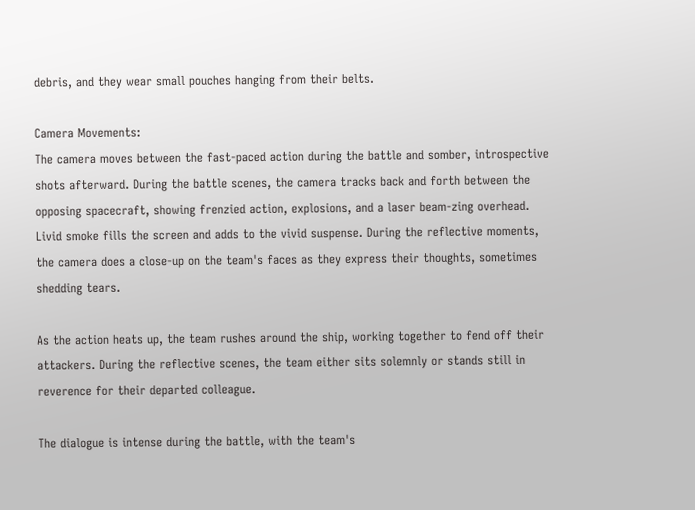debris, and they wear small pouches hanging from their belts.

Camera Movements:
The camera moves between the fast-paced action during the battle and somber, introspective shots afterward. During the battle scenes, the camera tracks back and forth between the opposing spacecraft, showing frenzied action, explosions, and a laser beam-zing overhead. Livid smoke fills the screen and adds to the vivid suspense. During the reflective moments, the camera does a close-up on the team's faces as they express their thoughts, sometimes shedding tears.

As the action heats up, the team rushes around the ship, working together to fend off their attackers. During the reflective scenes, the team either sits solemnly or stands still in reverence for their departed colleague.

The dialogue is intense during the battle, with the team's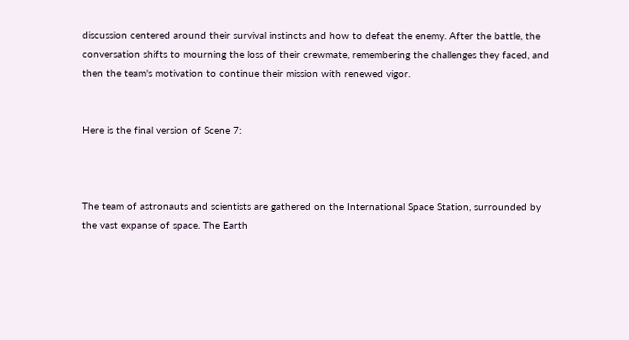discussion centered around their survival instincts and how to defeat the enemy. After the battle, the conversation shifts to mourning the loss of their crewmate, remembering the challenges they faced, and then the team's motivation to continue their mission with renewed vigor.


Here is the final version of Scene 7:



The team of astronauts and scientists are gathered on the International Space Station, surrounded by the vast expanse of space. The Earth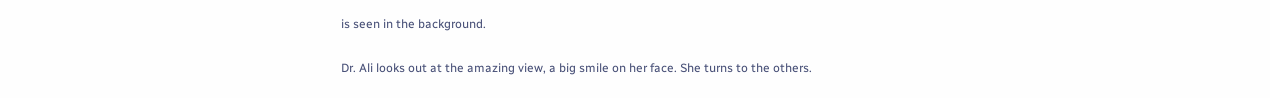is seen in the background.

Dr. Ali looks out at the amazing view, a big smile on her face. She turns to the others.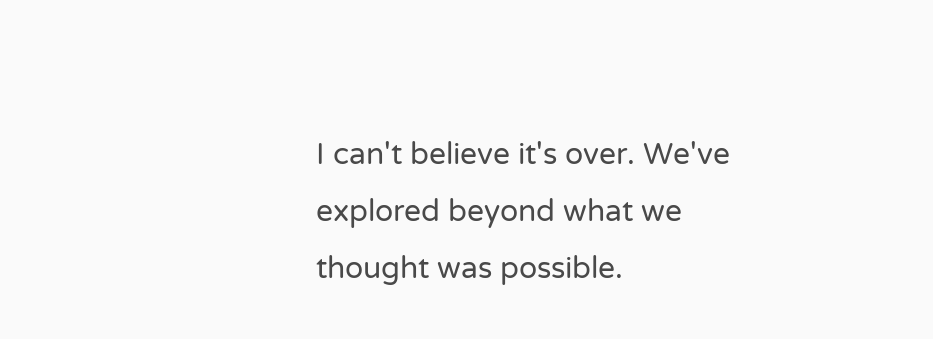I can't believe it's over. We've explored beyond what we thought was possible.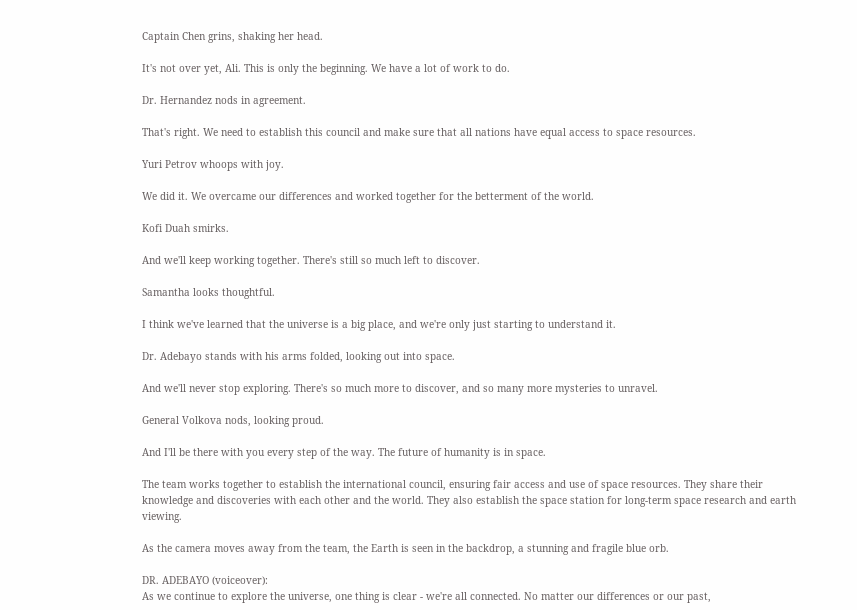Captain Chen grins, shaking her head.

It's not over yet, Ali. This is only the beginning. We have a lot of work to do.

Dr. Hernandez nods in agreement.

That's right. We need to establish this council and make sure that all nations have equal access to space resources.

Yuri Petrov whoops with joy.

We did it. We overcame our differences and worked together for the betterment of the world.

Kofi Duah smirks.

And we'll keep working together. There's still so much left to discover.

Samantha looks thoughtful.

I think we've learned that the universe is a big place, and we're only just starting to understand it.

Dr. Adebayo stands with his arms folded, looking out into space.

And we'll never stop exploring. There's so much more to discover, and so many more mysteries to unravel.

General Volkova nods, looking proud.

And I'll be there with you every step of the way. The future of humanity is in space.

The team works together to establish the international council, ensuring fair access and use of space resources. They share their knowledge and discoveries with each other and the world. They also establish the space station for long-term space research and earth viewing.

As the camera moves away from the team, the Earth is seen in the backdrop, a stunning and fragile blue orb.

DR. ADEBAYO (voiceover):
As we continue to explore the universe, one thing is clear - we're all connected. No matter our differences or our past,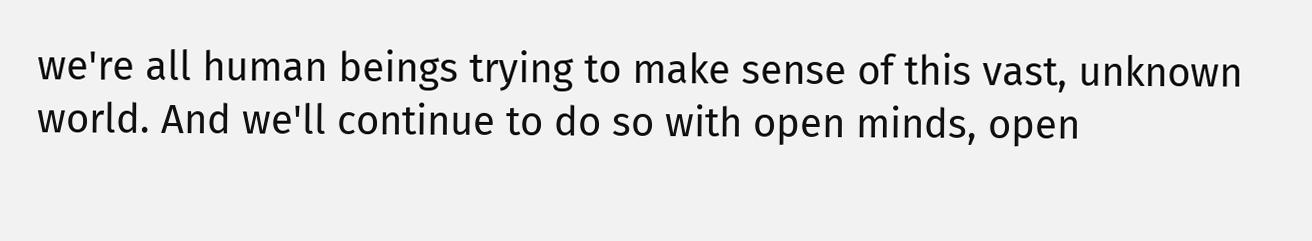we're all human beings trying to make sense of this vast, unknown world. And we'll continue to do so with open minds, open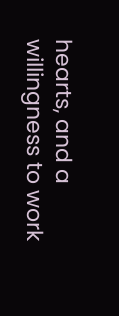hearts, and a willingness to work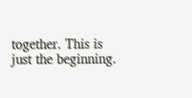together. This is just the beginning.